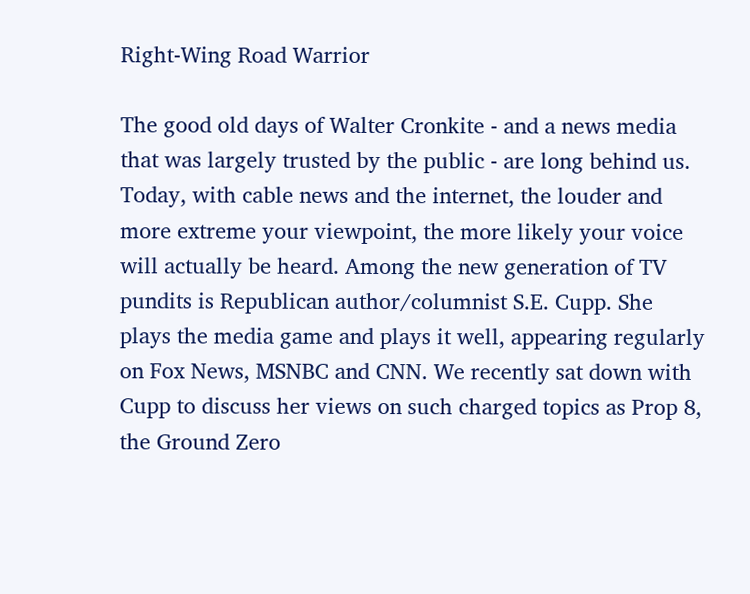Right-Wing Road Warrior

The good old days of Walter Cronkite - and a news media that was largely trusted by the public - are long behind us. Today, with cable news and the internet, the louder and more extreme your viewpoint, the more likely your voice will actually be heard. Among the new generation of TV pundits is Republican author/columnist S.E. Cupp. She plays the media game and plays it well, appearing regularly on Fox News, MSNBC and CNN. We recently sat down with Cupp to discuss her views on such charged topics as Prop 8, the Ground Zero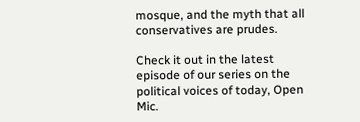mosque, and the myth that all conservatives are prudes.

Check it out in the latest episode of our series on the political voices of today, Open Mic.